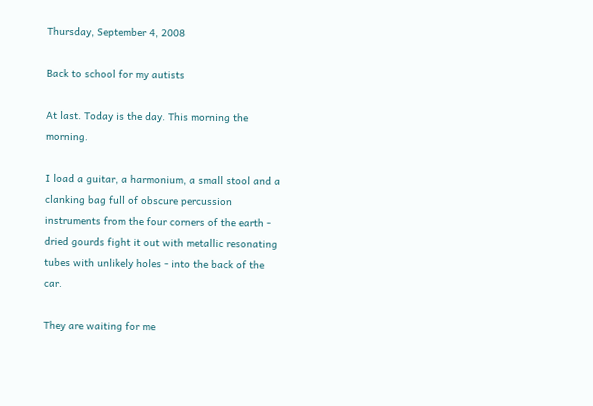Thursday, September 4, 2008

Back to school for my autists

At last. Today is the day. This morning the morning.

I load a guitar, a harmonium, a small stool and a clanking bag full of obscure percussion instruments from the four corners of the earth - dried gourds fight it out with metallic resonating tubes with unlikely holes - into the back of the car.

They are waiting for me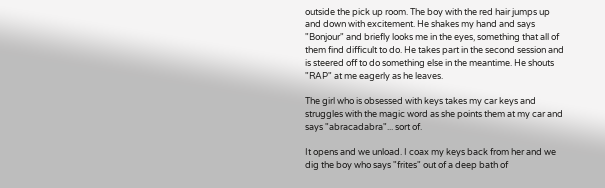outside the pick up room. The boy with the red hair jumps up and down with excitement. He shakes my hand and says "Bonjour" and briefly looks me in the eyes, something that all of them find difficult to do. He takes part in the second session and is steered off to do something else in the meantime. He shouts "RAP" at me eagerly as he leaves.

The girl who is obsessed with keys takes my car keys and struggles with the magic word as she points them at my car and says "abracadabra"... sort of.

It opens and we unload. I coax my keys back from her and we dig the boy who says "frites" out of a deep bath of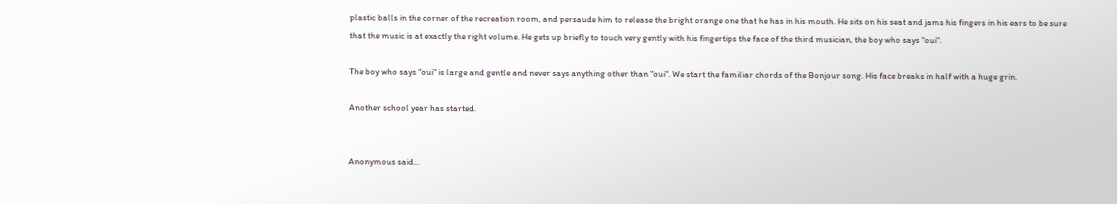plastic balls in the corner of the recreation room, and persaude him to release the bright orange one that he has in his mouth. He sits on his seat and jams his fingers in his ears to be sure that the music is at exactly the right volume. He gets up briefly to touch very gently with his fingertips the face of the third musician, the boy who says "oui".

The boy who says "oui" is large and gentle and never says anything other than "oui". We start the familiar chords of the Bonjour song. His face breaks in half with a huge grin.

Another school year has started.


Anonymous said...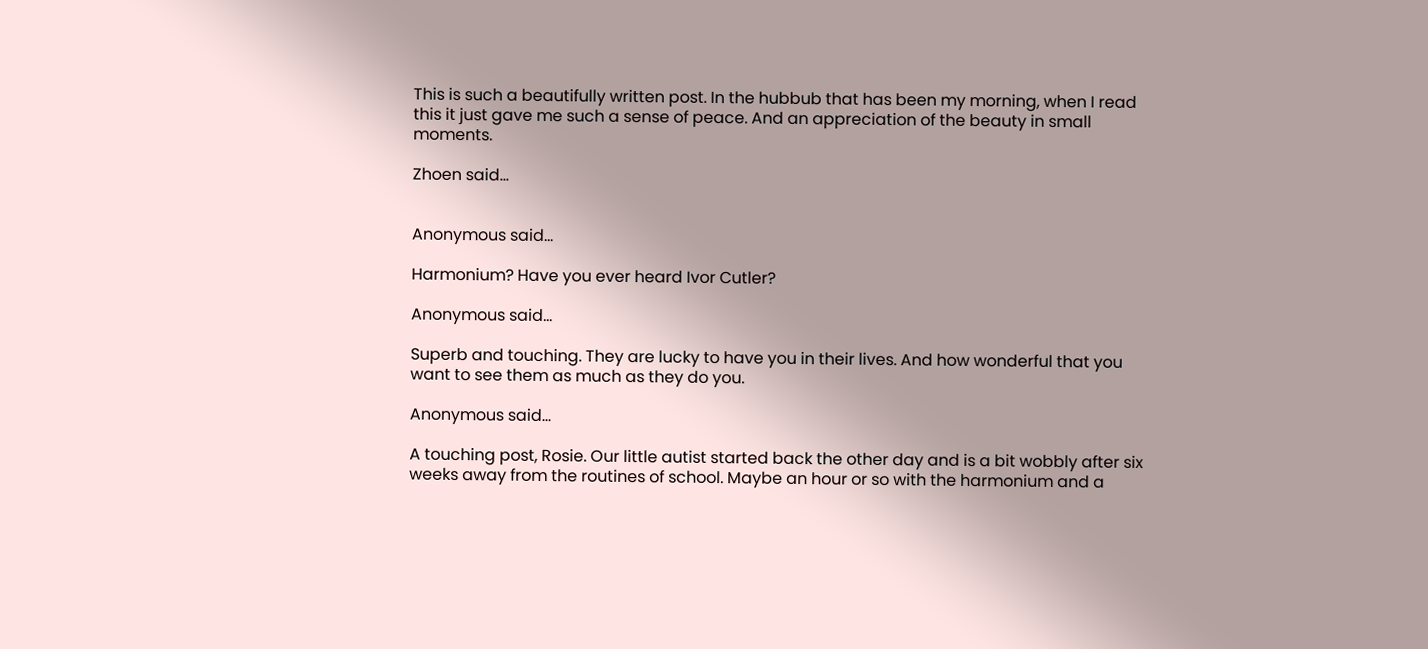This is such a beautifully written post. In the hubbub that has been my morning, when I read this it just gave me such a sense of peace. And an appreciation of the beauty in small moments.

Zhoen said...


Anonymous said...

Harmonium? Have you ever heard Ivor Cutler?

Anonymous said...

Superb and touching. They are lucky to have you in their lives. And how wonderful that you want to see them as much as they do you.

Anonymous said...

A touching post, Rosie. Our little autist started back the other day and is a bit wobbly after six weeks away from the routines of school. Maybe an hour or so with the harmonium and a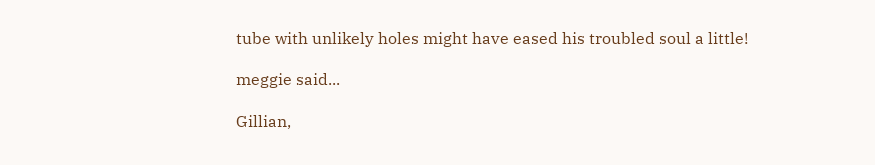tube with unlikely holes might have eased his troubled soul a little!

meggie said...

Gillian,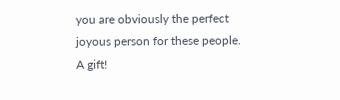you are obviously the perfect joyous person for these people. A gift!